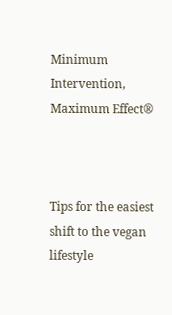Minimum Intervention, Maximum Effect®



Tips for the easiest shift to the vegan lifestyle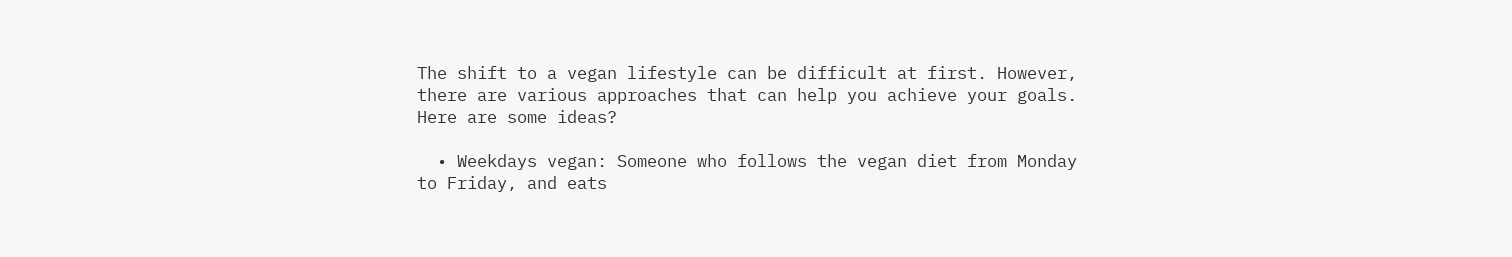The shift to a vegan lifestyle can be difficult at first. However, there are various approaches that can help you achieve your goals. Here are some ideas?

  • Weekdays vegan: Someone who follows the vegan diet from Monday to Friday, and eats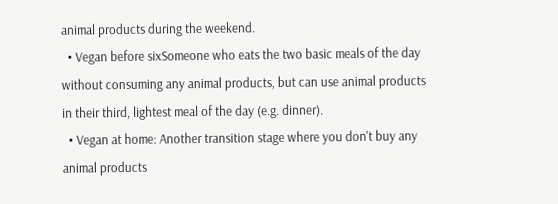animal products during the weekend.
  • Vegan before sixSomeone who eats the two basic meals of the day without consuming any animal products, but can use animal products in their third, lightest meal of the day (e.g. dinner).
  • Vegan at home: Another transition stage where you don't buy any animal products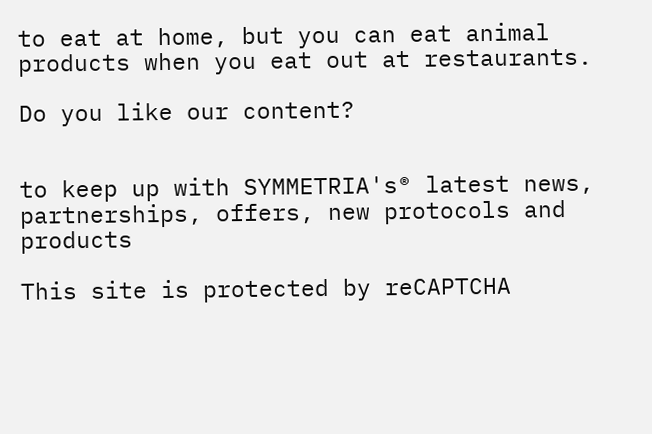to eat at home, but you can eat animal products when you eat out at restaurants.

Do you like our content?


to keep up with SYMMETRIA's® latest news, partnerships, offers, new protocols and products

This site is protected by reCAPTCHA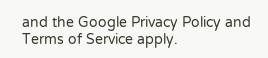and the Google Privacy Policy and Terms of Service apply.